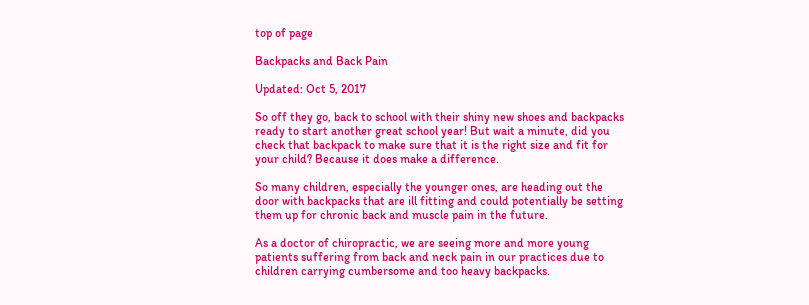top of page

Backpacks and Back Pain

Updated: Oct 5, 2017

So off they go, back to school with their shiny new shoes and backpacks ready to start another great school year! But wait a minute, did you check that backpack to make sure that it is the right size and fit for your child? Because it does make a difference.

So many children, especially the younger ones, are heading out the door with backpacks that are ill fitting and could potentially be setting them up for chronic back and muscle pain in the future.

As a doctor of chiropractic, we are seeing more and more young patients suffering from back and neck pain in our practices due to children carrying cumbersome and too heavy backpacks.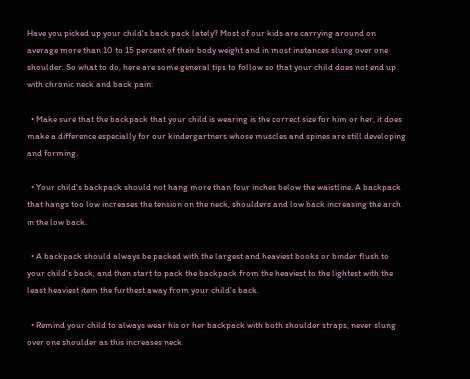Have you picked up your child's back pack lately? Most of our kids are carrying around on average more than 10 to 15 percent of their body weight and in most instances slung over one shoulder. So what to do, here are some general tips to follow so that your child does not end up with chronic neck and back pain:

  • Make sure that the backpack that your child is wearing is the correct size for him or her, it does make a difference especially for our kindergartners whose muscles and spines are still developing and forming.

  • Your child's backpack should not hang more than four inches below the waistline. A backpack that hangs too low increases the tension on the neck, shoulders and low back increasing the arch in the low back.

  • A backpack should always be packed with the largest and heaviest books or binder flush to your child's back, and then start to pack the backpack from the heaviest to the lightest with the least heaviest item the furthest away from your child's back.

  • Remind your child to always wear his or her backpack with both shoulder straps, never slung over one shoulder as this increases neck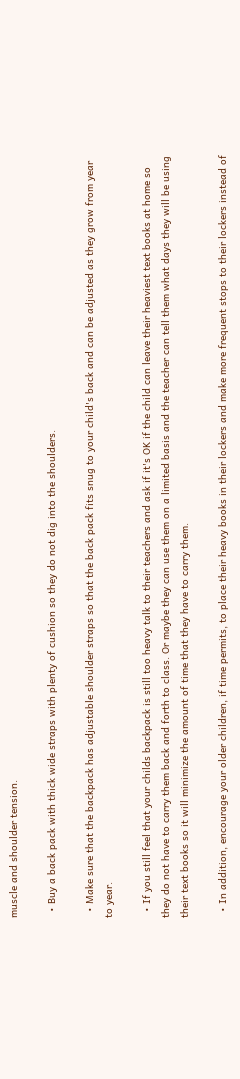muscle and shoulder tension.

  • Buy a back pack with thick wide straps with plenty of cushion so they do not dig into the shoulders.

  • Make sure that the backpack has adjustable shoulder straps so that the back pack fits snug to your child's back and can be adjusted as they grow from year to year.

  • If you still feel that your childs backpack is still too heavy talk to their teachers and ask if it's OK if the child can leave their heaviest text books at home so they do not have to carry them back and forth to class. Or maybe they can use them on a limited basis and the teacher can tell them what days they will be using their text books so it will minimize the amount of time that they have to carry them.

  • In addition, encourage your older children, if time permits, to place their heavy books in their lockers and make more frequent stops to their lockers instead of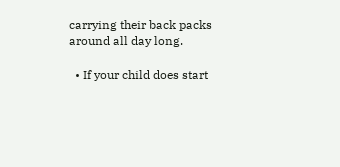carrying their back packs around all day long.

  • If your child does start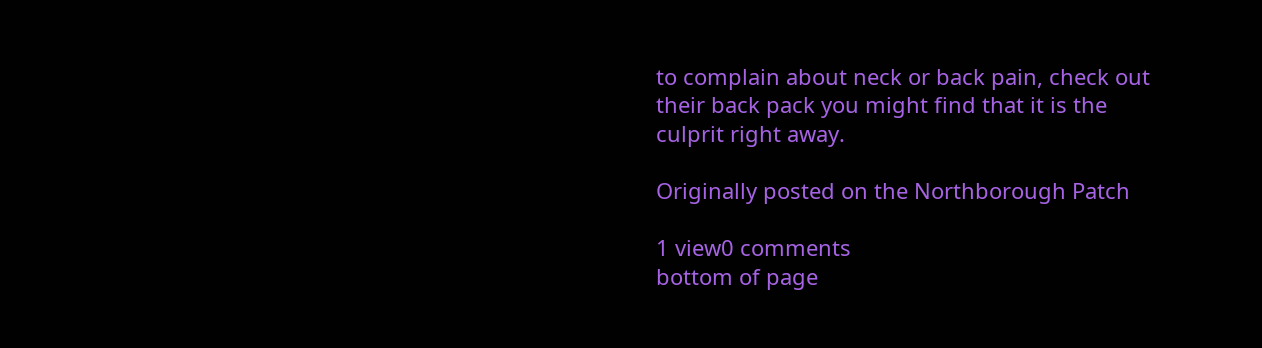to complain about neck or back pain, check out their back pack you might find that it is the culprit right away.

Originally posted on the Northborough Patch

1 view0 comments
bottom of page